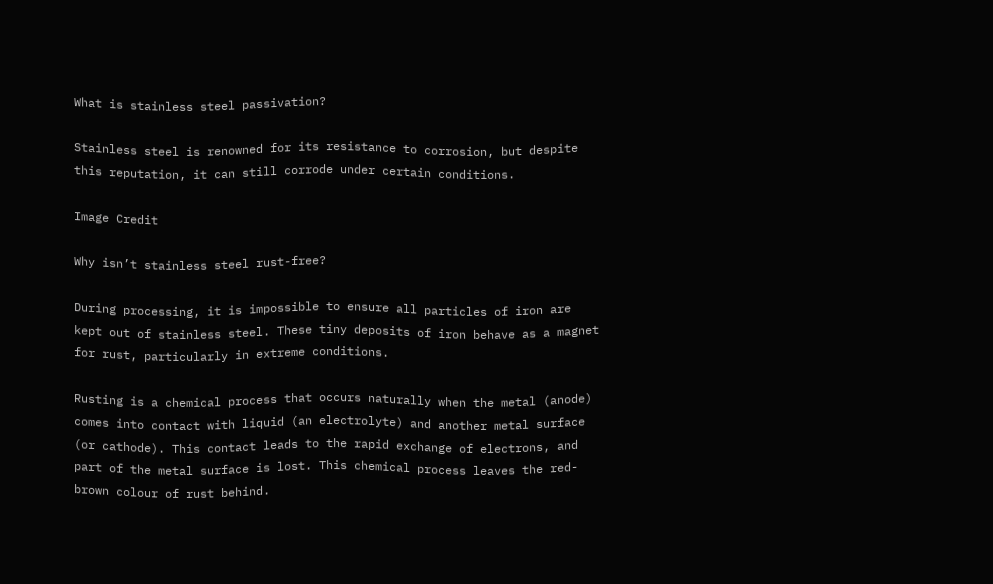What is stainless steel passivation?

Stainless steel is renowned for its resistance to corrosion, but despite this reputation, it can still corrode under certain conditions.

Image Credit

Why isn’t stainless steel rust-free?

During processing, it is impossible to ensure all particles of iron are kept out of stainless steel. These tiny deposits of iron behave as a magnet for rust, particularly in extreme conditions.

Rusting is a chemical process that occurs naturally when the metal (anode) comes into contact with liquid (an electrolyte) and another metal surface (or cathode). This contact leads to the rapid exchange of electrons, and part of the metal surface is lost. This chemical process leaves the red-brown colour of rust behind.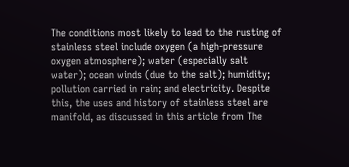The conditions most likely to lead to the rusting of stainless steel include oxygen (a high-pressure oxygen atmosphere); water (especially salt water); ocean winds (due to the salt); humidity; pollution carried in rain; and electricity. Despite this, the uses and history of stainless steel are manifold, as discussed in this article from The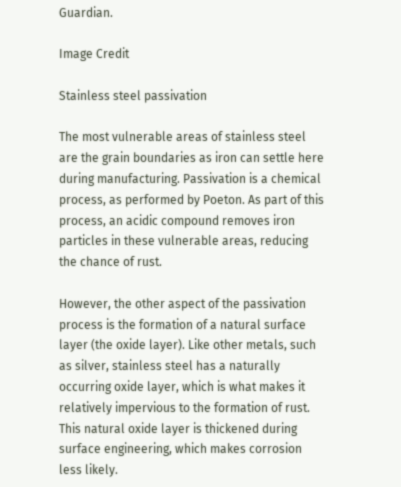Guardian.

Image Credit

Stainless steel passivation

The most vulnerable areas of stainless steel are the grain boundaries as iron can settle here during manufacturing. Passivation is a chemical process, as performed by Poeton. As part of this process, an acidic compound removes iron particles in these vulnerable areas, reducing the chance of rust.

However, the other aspect of the passivation process is the formation of a natural surface layer (the oxide layer). Like other metals, such as silver, stainless steel has a naturally occurring oxide layer, which is what makes it relatively impervious to the formation of rust. This natural oxide layer is thickened during surface engineering, which makes corrosion less likely.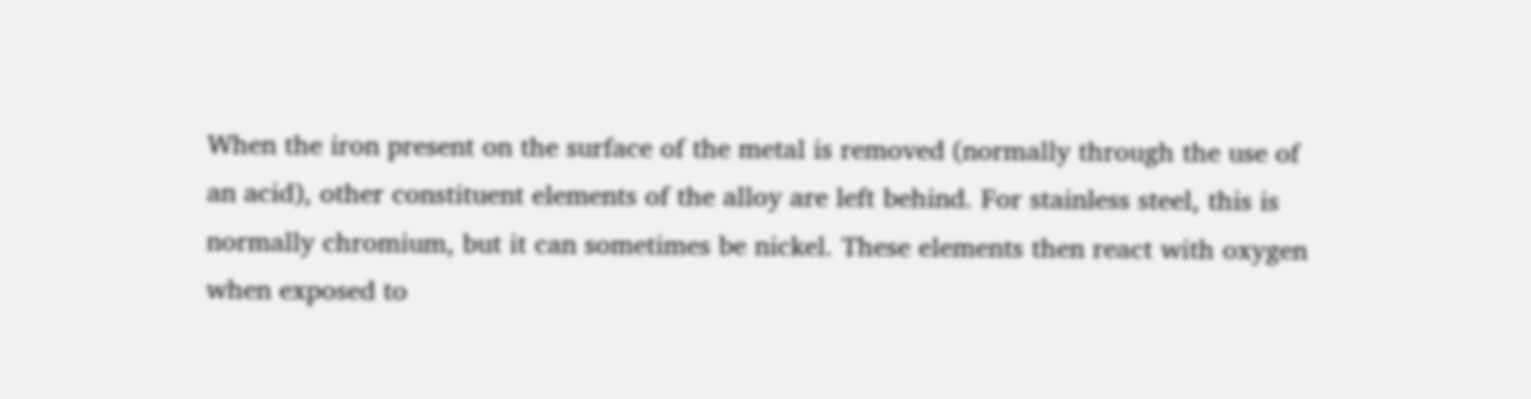When the iron present on the surface of the metal is removed (normally through the use of an acid), other constituent elements of the alloy are left behind. For stainless steel, this is normally chromium, but it can sometimes be nickel. These elements then react with oxygen when exposed to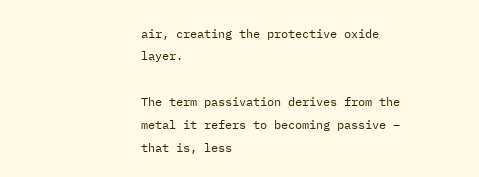air, creating the protective oxide layer.

The term passivation derives from the metal it refers to becoming passive – that is, less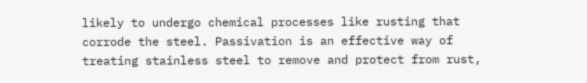likely to undergo chemical processes like rusting that corrode the steel. Passivation is an effective way of treating stainless steel to remove and protect from rust,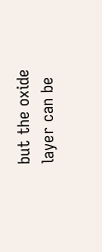but the oxide layer can be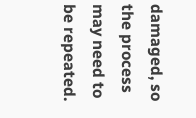damaged, so the process may need to be repeated.